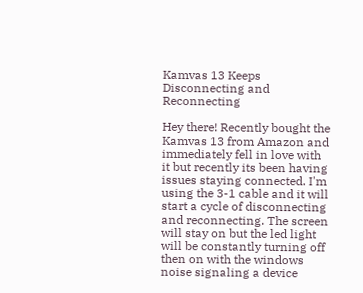Kamvas 13 Keeps Disconnecting and Reconnecting

Hey there! Recently bought the Kamvas 13 from Amazon and immediately fell in love with it but recently its been having issues staying connected. I'm using the 3-1 cable and it will start a cycle of disconnecting and reconnecting. The screen will stay on but the led light will be constantly turning off then on with the windows noise signaling a device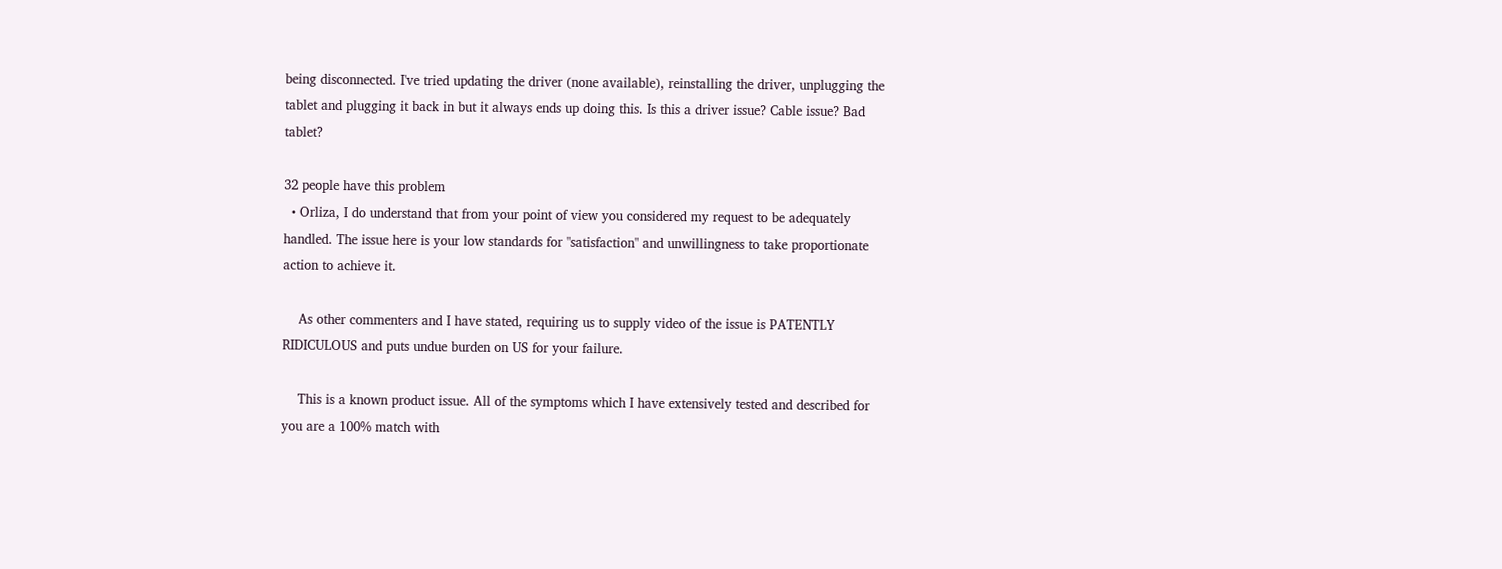being disconnected. I've tried updating the driver (none available), reinstalling the driver, unplugging the tablet and plugging it back in but it always ends up doing this. Is this a driver issue? Cable issue? Bad tablet?

32 people have this problem
  • Orliza, I do understand that from your point of view you considered my request to be adequately handled. The issue here is your low standards for "satisfaction" and unwillingness to take proportionate action to achieve it.

    As other commenters and I have stated, requiring us to supply video of the issue is PATENTLY RIDICULOUS and puts undue burden on US for your failure.

    This is a known product issue. All of the symptoms which I have extensively tested and described for you are a 100% match with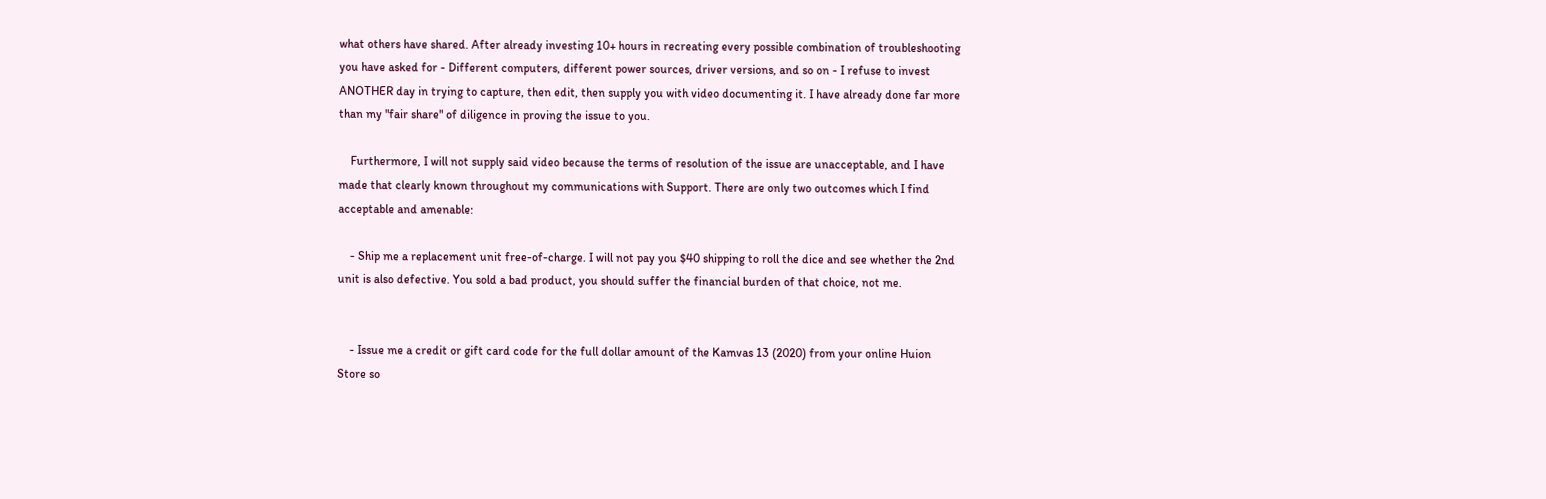what others have shared. After already investing 10+ hours in recreating every possible combination of troubleshooting you have asked for - Different computers, different power sources, driver versions, and so on - I refuse to invest ANOTHER day in trying to capture, then edit, then supply you with video documenting it. I have already done far more than my "fair share" of diligence in proving the issue to you.

    Furthermore, I will not supply said video because the terms of resolution of the issue are unacceptable, and I have made that clearly known throughout my communications with Support. There are only two outcomes which I find acceptable and amenable:

    - Ship me a replacement unit free-of-charge. I will not pay you $40 shipping to roll the dice and see whether the 2nd unit is also defective. You sold a bad product, you should suffer the financial burden of that choice, not me.


    - Issue me a credit or gift card code for the full dollar amount of the Kamvas 13 (2020) from your online Huion Store so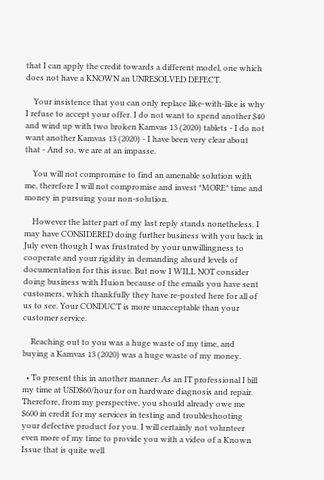that I can apply the credit towards a different model, one which does not have a KNOWN an UNRESOLVED DEFECT.

    Your insistence that you can only replace like-with-like is why I refuse to accept your offer. I do not want to spend another $40 and wind up with two broken Kamvas 13 (2020) tablets - I do not want another Kamvas 13 (2020) - I have been very clear about that - And so, we are at an impasse.

    You will not compromise to find an amenable solution with me, therefore I will not compromise and invest *MORE* time and money in pursuing your non-solution.

    However the latter part of my last reply stands nonetheless. I may have CONSIDERED doing further business with you back in July even though I was frustrated by your unwillingness to cooperate and your rigidity in demanding absurd levels of documentation for this issue. But now I WILL NOT consider doing business with Huion because of the emails you have sent customers, which thankfully they have re-posted here for all of us to see. Your CONDUCT is more unacceptable than your customer service.

    Reaching out to you was a huge waste of my time, and buying a Kamvas 13 (2020) was a huge waste of my money.

  • To present this in another manner: As an IT professional I bill my time at USD$60/hour for on hardware diagnosis and repair. Therefore, from my perspective, you should already owe me $600 in credit for my services in testing and troubleshooting your defective product for you. I will certainly not volunteer even more of my time to provide you with a video of a Known Issue that is quite well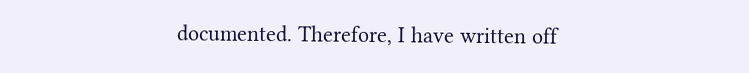documented. Therefore, I have written off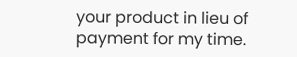your product in lieu of payment for my time.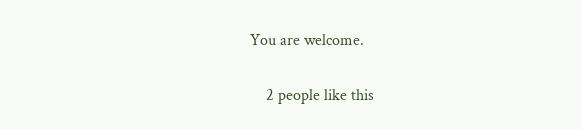You are welcome.

    2 people like this